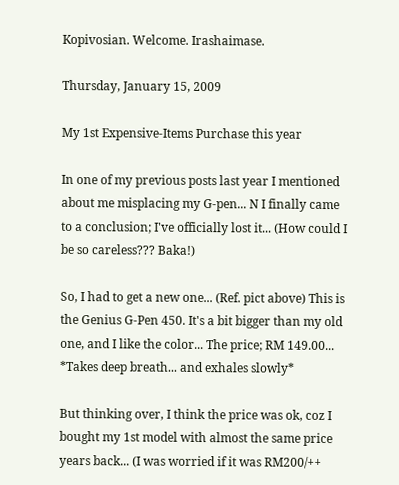Kopivosian. Welcome. Irashaimase.

Thursday, January 15, 2009

My 1st Expensive-Items Purchase this year

In one of my previous posts last year I mentioned about me misplacing my G-pen... N I finally came to a conclusion; I've officially lost it... (How could I be so careless??? Baka!)

So, I had to get a new one... (Ref. pict above) This is the Genius G-Pen 450. It's a bit bigger than my old one, and I like the color... The price; RM 149.00... *Takes deep breath... and exhales slowly*

But thinking over, I think the price was ok, coz I bought my 1st model with almost the same price years back... (I was worried if it was RM200/++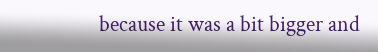because it was a bit bigger and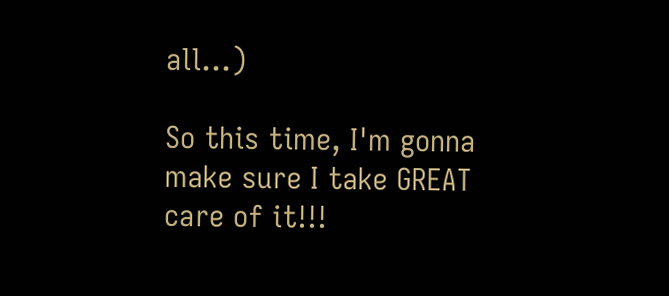all...)

So this time, I'm gonna make sure I take GREAT care of it!!!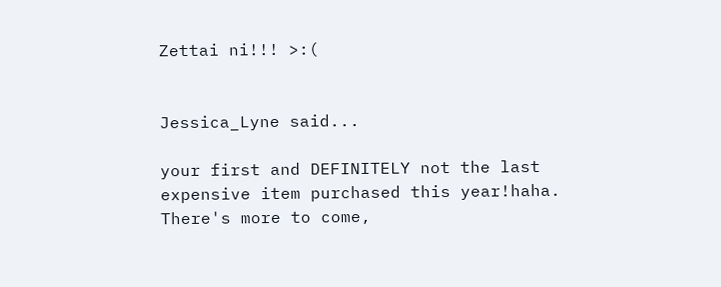Zettai ni!!! >:(


Jessica_Lyne said...

your first and DEFINITELY not the last expensive item purchased this year!haha. There's more to come,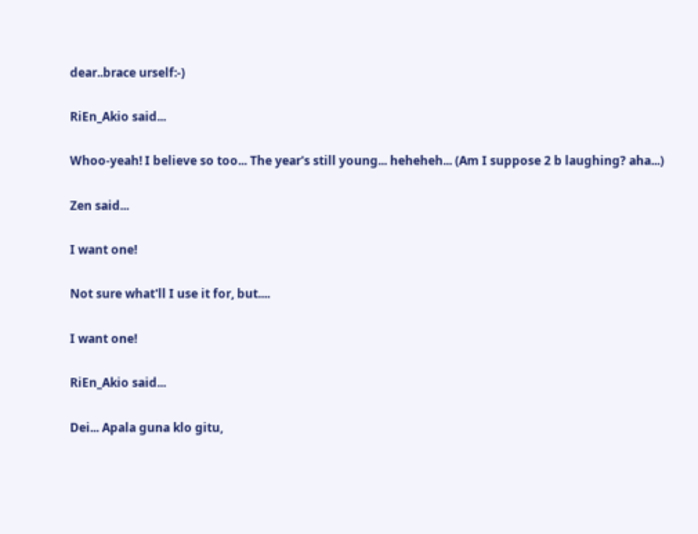dear..brace urself:-)

RiEn_Akio said...

Whoo-yeah! I believe so too... The year's still young... heheheh... (Am I suppose 2 b laughing? aha...)

Zen said...

I want one!

Not sure what'll I use it for, but....

I want one!

RiEn_Akio said...

Dei... Apala guna klo gitu,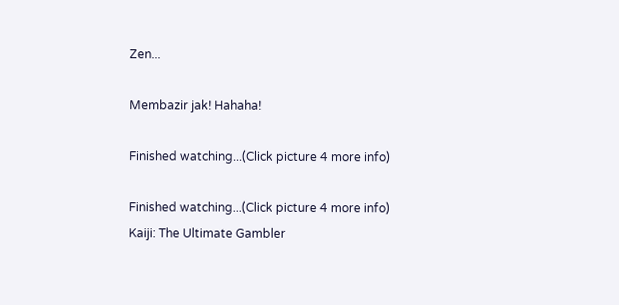Zen...

Membazir jak! Hahaha!

Finished watching...(Click picture 4 more info)

Finished watching...(Click picture 4 more info)
Kaiji: The Ultimate Gambler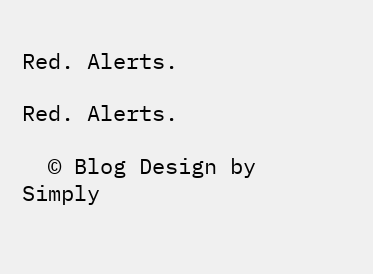Red. Alerts.

Red. Alerts.

  © Blog Design by Simply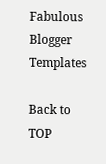Fabulous Blogger Templates

Back to TOP